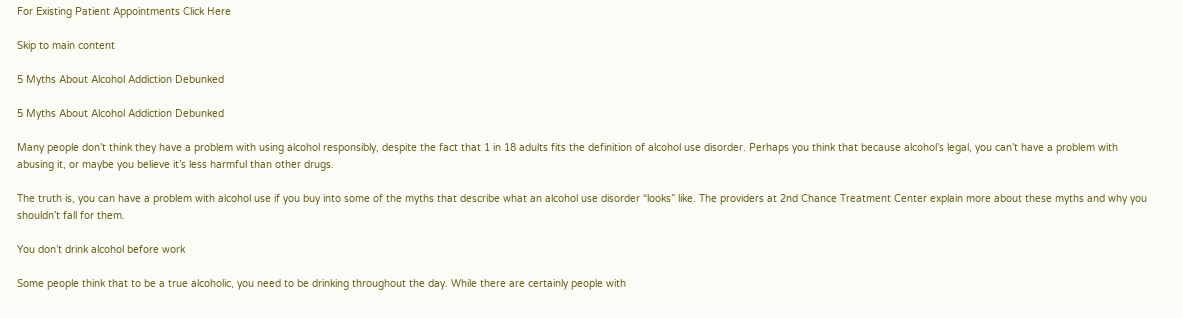For Existing Patient Appointments Click Here

Skip to main content

5 Myths About Alcohol Addiction Debunked

5 Myths About Alcohol Addiction Debunked

Many people don’t think they have a problem with using alcohol responsibly, despite the fact that 1 in 18 adults fits the definition of alcohol use disorder. Perhaps you think that because alcohol’s legal, you can’t have a problem with abusing it, or maybe you believe it’s less harmful than other drugs.

The truth is, you can have a problem with alcohol use if you buy into some of the myths that describe what an alcohol use disorder “looks” like. The providers at 2nd Chance Treatment Center explain more about these myths and why you shouldn’t fall for them.

You don’t drink alcohol before work

Some people think that to be a true alcoholic, you need to be drinking throughout the day. While there are certainly people with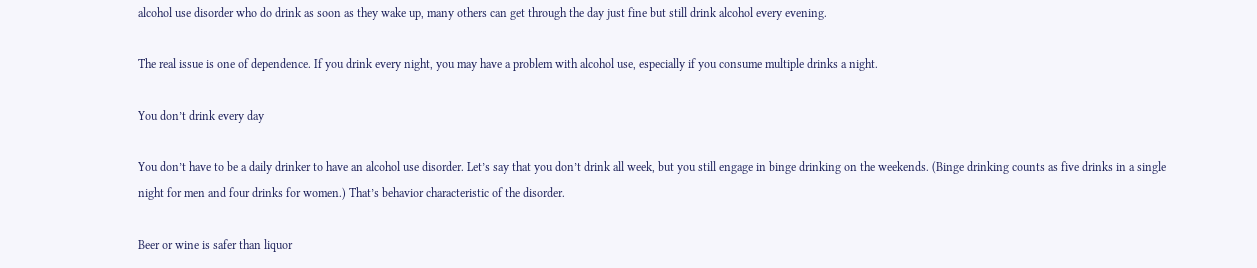alcohol use disorder who do drink as soon as they wake up, many others can get through the day just fine but still drink alcohol every evening.

The real issue is one of dependence. If you drink every night, you may have a problem with alcohol use, especially if you consume multiple drinks a night.

You don’t drink every day

You don’t have to be a daily drinker to have an alcohol use disorder. Let’s say that you don’t drink all week, but you still engage in binge drinking on the weekends. (Binge drinking counts as five drinks in a single night for men and four drinks for women.) That’s behavior characteristic of the disorder.

Beer or wine is safer than liquor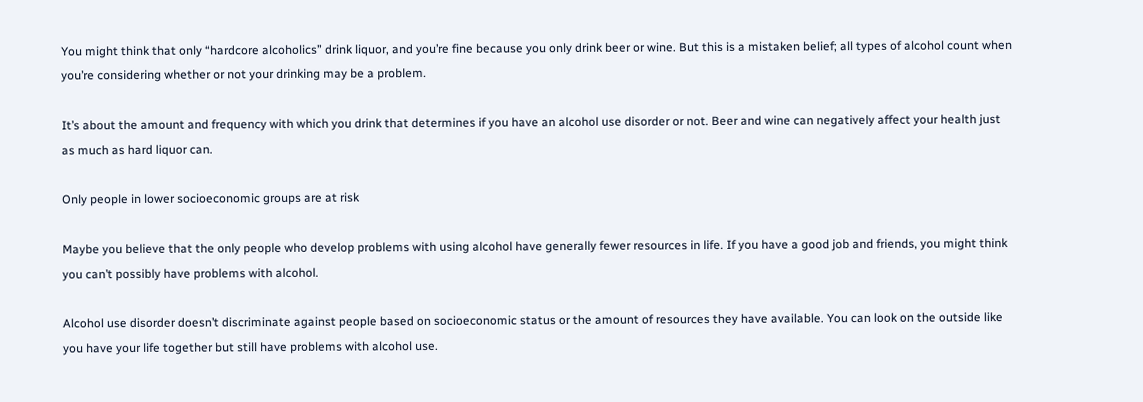You might think that only “hardcore alcoholics” drink liquor, and you’re fine because you only drink beer or wine. But this is a mistaken belief; all types of alcohol count when you’re considering whether or not your drinking may be a problem.

It’s about the amount and frequency with which you drink that determines if you have an alcohol use disorder or not. Beer and wine can negatively affect your health just as much as hard liquor can.

Only people in lower socioeconomic groups are at risk

Maybe you believe that the only people who develop problems with using alcohol have generally fewer resources in life. If you have a good job and friends, you might think you can’t possibly have problems with alcohol.

Alcohol use disorder doesn’t discriminate against people based on socioeconomic status or the amount of resources they have available. You can look on the outside like you have your life together but still have problems with alcohol use.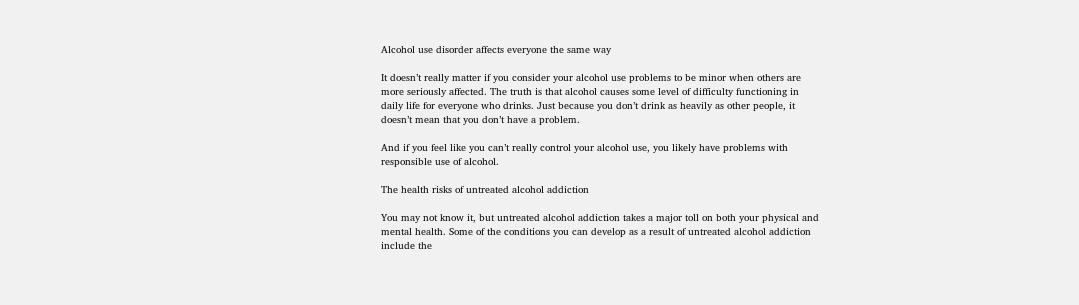Alcohol use disorder affects everyone the same way

It doesn’t really matter if you consider your alcohol use problems to be minor when others are more seriously affected. The truth is that alcohol causes some level of difficulty functioning in daily life for everyone who drinks. Just because you don’t drink as heavily as other people, it doesn’t mean that you don’t have a problem.

And if you feel like you can’t really control your alcohol use, you likely have problems with responsible use of alcohol.

The health risks of untreated alcohol addiction

You may not know it, but untreated alcohol addiction takes a major toll on both your physical and mental health. Some of the conditions you can develop as a result of untreated alcohol addiction include the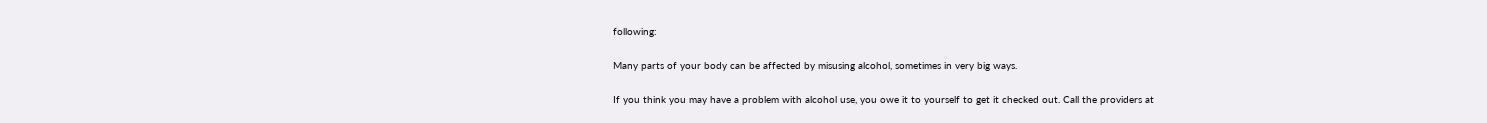following:

Many parts of your body can be affected by misusing alcohol, sometimes in very big ways.

If you think you may have a problem with alcohol use, you owe it to yourself to get it checked out. Call the providers at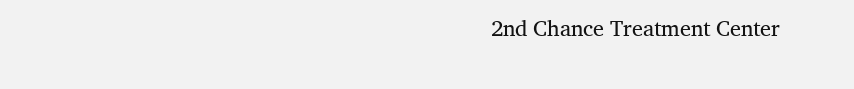2nd Chance Treatment Center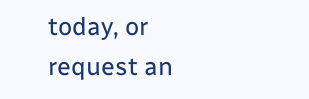today, or request an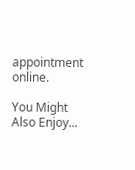appointment online.

You Might Also Enjoy...